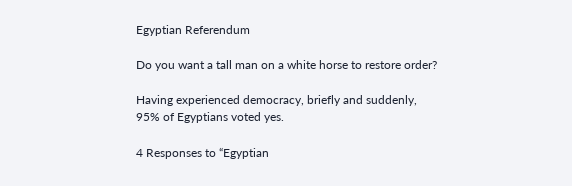Egyptian Referendum

Do you want a tall man on a white horse to restore order?

Having experienced democracy, briefly and suddenly, 95% of Egyptians voted yes.

4 Responses to “Egyptian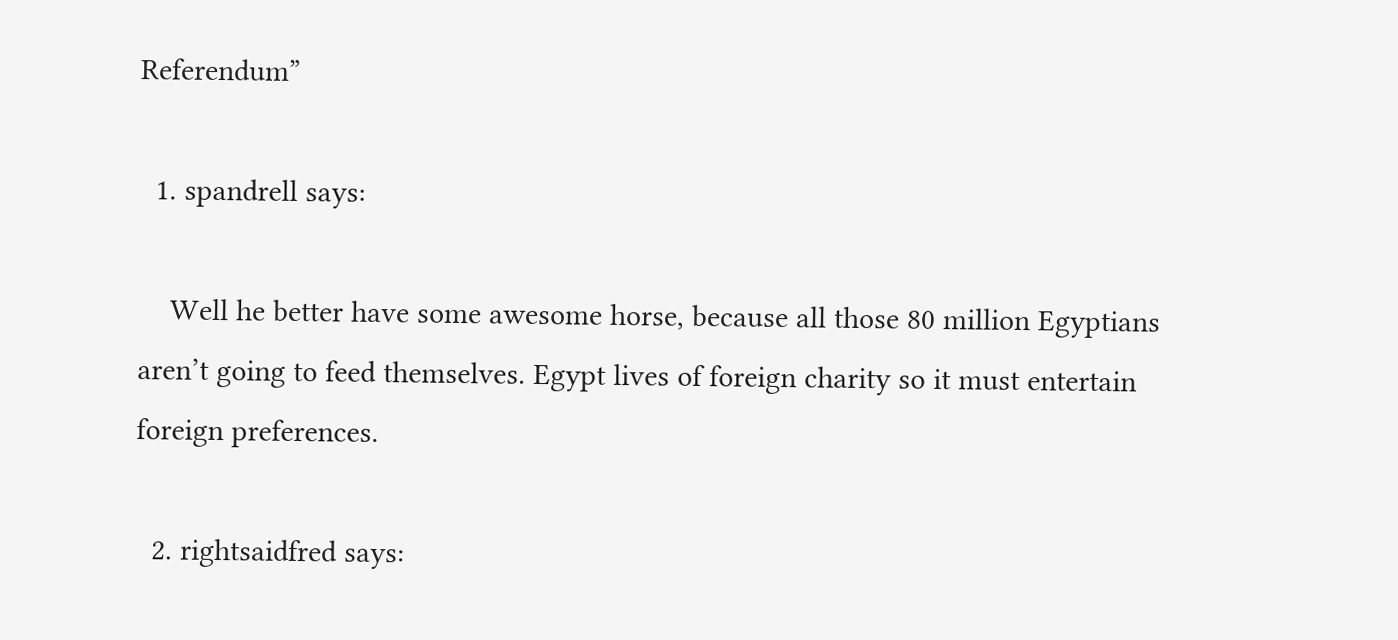Referendum”

  1. spandrell says:

    Well he better have some awesome horse, because all those 80 million Egyptians aren’t going to feed themselves. Egypt lives of foreign charity so it must entertain foreign preferences.

  2. rightsaidfred says: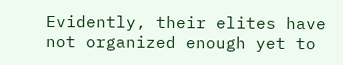Evidently, their elites have not organized enough yet to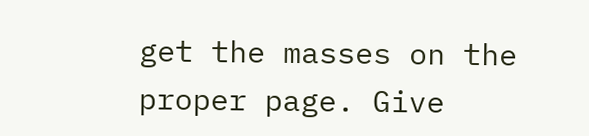get the masses on the proper page. Give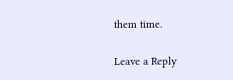them time.

Leave a Reply